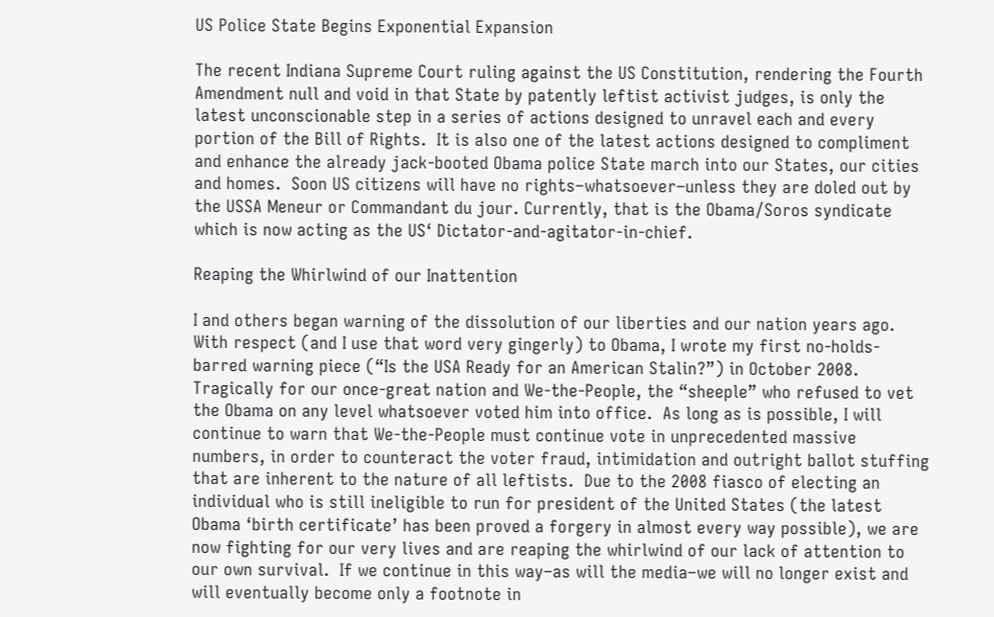US Police State Begins Exponential Expansion

The recent Indiana Supreme Court ruling against the US Constitution, rendering the Fourth Amendment null and void in that State by patently leftist activist judges, is only the latest unconscionable step in a series of actions designed to unravel each and every portion of the Bill of Rights.  It is also one of the latest actions designed to compliment and enhance the already jack-booted Obama police State march into our States, our cities and homes.  Soon US citizens will have no rights–whatsoever–unless they are doled out by the USSA Meneur or Commandant du jour. Currently, that is the Obama/Soros syndicate which is now acting as the US‘ Dictator-and-agitator-in-chief.

Reaping the Whirlwind of our Inattention

I and others began warning of the dissolution of our liberties and our nation years ago.  With respect (and I use that word very gingerly) to Obama, I wrote my first no-holds-barred warning piece (“Is the USA Ready for an American Stalin?”) in October 2008.  Tragically for our once-great nation and We-the-People, the “sheeple” who refused to vet the Obama on any level whatsoever voted him into office.  As long as is possible, I will continue to warn that We-the-People must continue vote in unprecedented massive numbers, in order to counteract the voter fraud, intimidation and outright ballot stuffing that are inherent to the nature of all leftists.  Due to the 2008 fiasco of electing an individual who is still ineligible to run for president of the United States (the latest Obama ‘birth certificate’ has been proved a forgery in almost every way possible), we are now fighting for our very lives and are reaping the whirlwind of our lack of attention to our own survival.  If we continue in this way–as will the media–we will no longer exist and will eventually become only a footnote in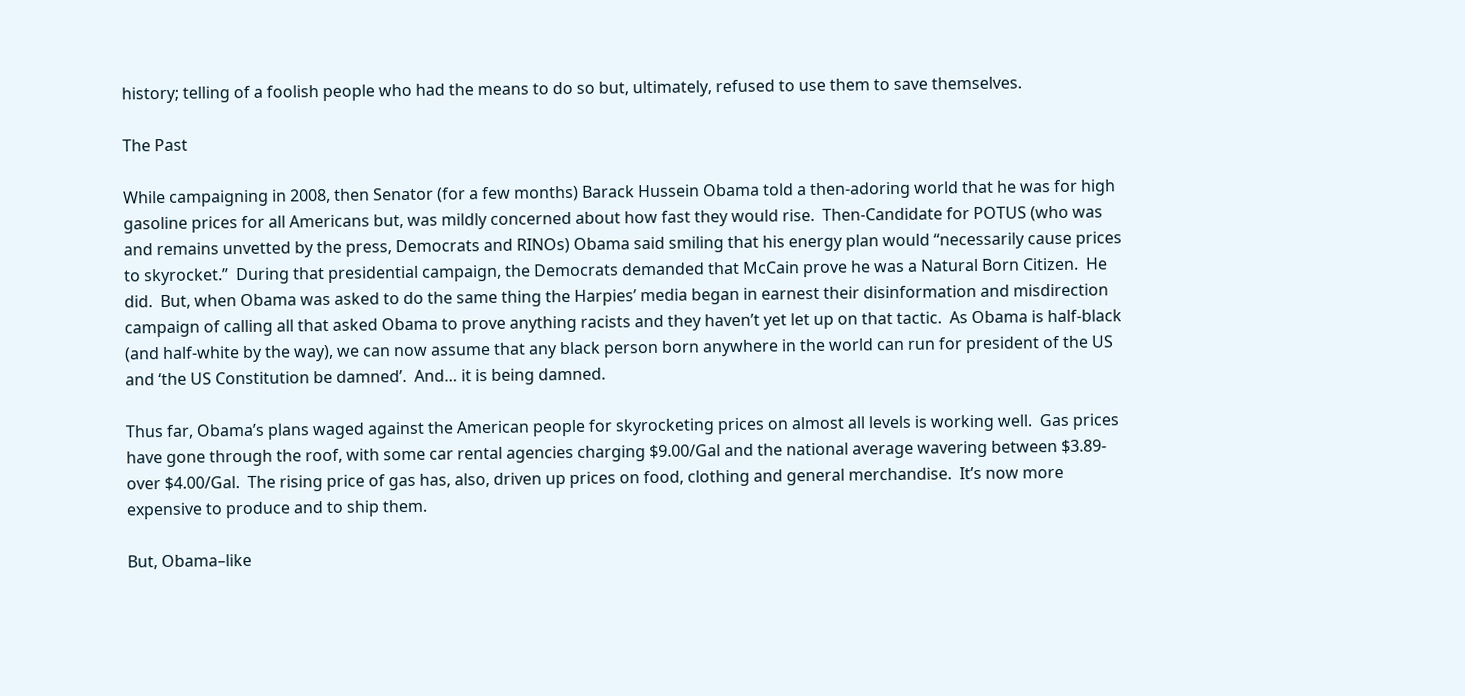history; telling of a foolish people who had the means to do so but, ultimately, refused to use them to save themselves.

The Past

While campaigning in 2008, then Senator (for a few months) Barack Hussein Obama told a then-adoring world that he was for high gasoline prices for all Americans but, was mildly concerned about how fast they would rise.  Then-Candidate for POTUS (who was and remains unvetted by the press, Democrats and RINOs) Obama said smiling that his energy plan would “necessarily cause prices to skyrocket.”  During that presidential campaign, the Democrats demanded that McCain prove he was a Natural Born Citizen.  He did.  But, when Obama was asked to do the same thing the Harpies’ media began in earnest their disinformation and misdirection campaign of calling all that asked Obama to prove anything racists and they haven’t yet let up on that tactic.  As Obama is half-black (and half-white by the way), we can now assume that any black person born anywhere in the world can run for president of the US and ‘the US Constitution be damned’.  And… it is being damned.

Thus far, Obama’s plans waged against the American people for skyrocketing prices on almost all levels is working well.  Gas prices have gone through the roof, with some car rental agencies charging $9.00/Gal and the national average wavering between $3.89-over $4.00/Gal.  The rising price of gas has, also, driven up prices on food, clothing and general merchandise.  It’s now more expensive to produce and to ship them.

But, Obama–like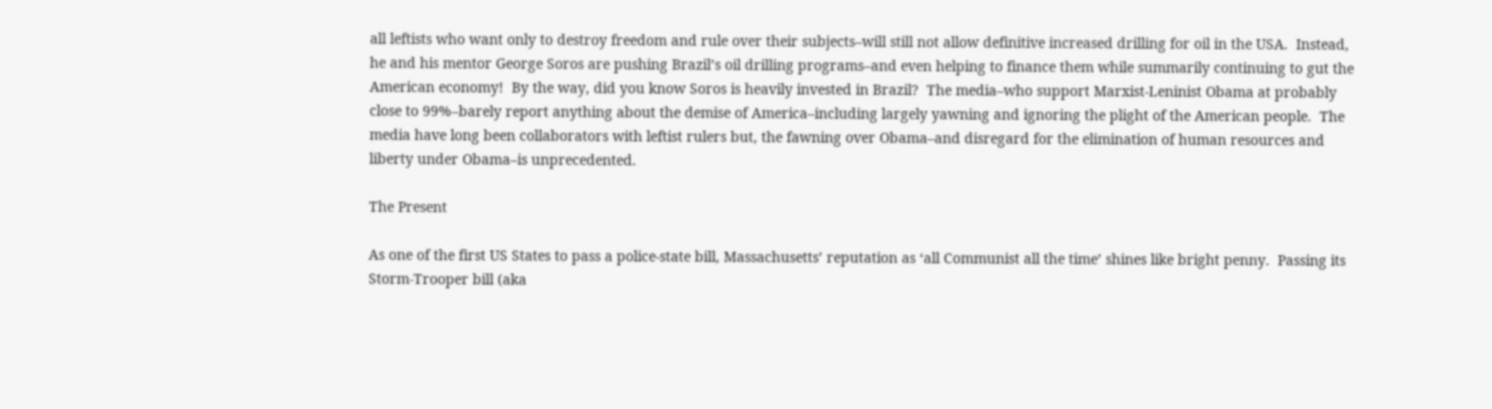all leftists who want only to destroy freedom and rule over their subjects–will still not allow definitive increased drilling for oil in the USA.  Instead, he and his mentor George Soros are pushing Brazil’s oil drilling programs–and even helping to finance them while summarily continuing to gut the American economy!  By the way, did you know Soros is heavily invested in Brazil?  The media–who support Marxist-Leninist Obama at probably close to 99%–barely report anything about the demise of America–including largely yawning and ignoring the plight of the American people.  The media have long been collaborators with leftist rulers but, the fawning over Obama–and disregard for the elimination of human resources and liberty under Obama–is unprecedented.

The Present

As one of the first US States to pass a police-state bill, Massachusetts’ reputation as ‘all Communist all the time’ shines like bright penny.  Passing its Storm-Trooper bill (aka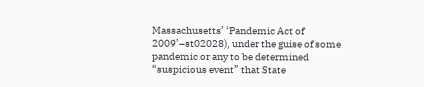Massachusetts’ ‘Pandemic Act of 2009’–st02028), under the guise of some pandemic or any to be determined “suspicious event” that State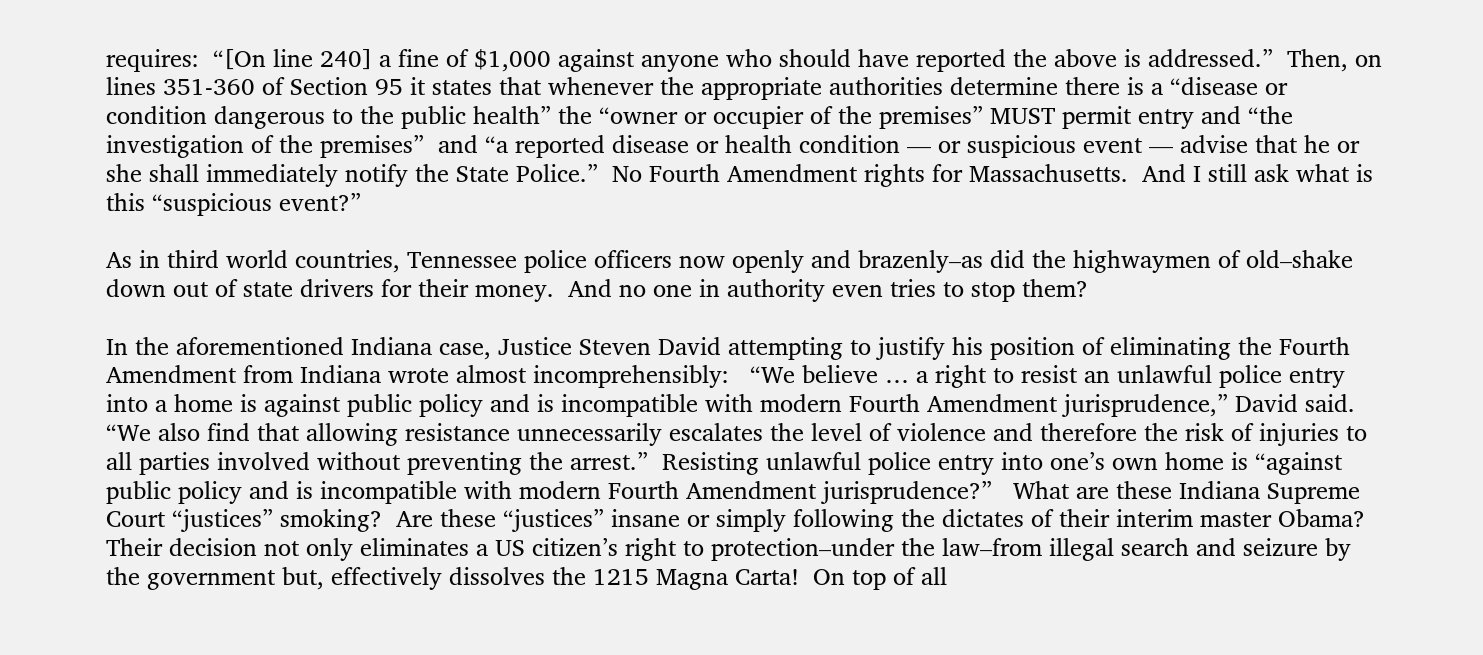requires:  “[On line 240] a fine of $1,000 against anyone who should have reported the above is addressed.”  Then, on lines 351-360 of Section 95 it states that whenever the appropriate authorities determine there is a “disease or condition dangerous to the public health” the “owner or occupier of the premises” MUST permit entry and “the investigation of the premises”  and “a reported disease or health condition — or suspicious event — advise that he or she shall immediately notify the State Police.”  No Fourth Amendment rights for Massachusetts.  And I still ask what is this “suspicious event?”

As in third world countries, Tennessee police officers now openly and brazenly–as did the highwaymen of old–shake down out of state drivers for their money.  And no one in authority even tries to stop them?

In the aforementioned Indiana case, Justice Steven David attempting to justify his position of eliminating the Fourth Amendment from Indiana wrote almost incomprehensibly:   “We believe … a right to resist an unlawful police entry into a home is against public policy and is incompatible with modern Fourth Amendment jurisprudence,” David said. “We also find that allowing resistance unnecessarily escalates the level of violence and therefore the risk of injuries to all parties involved without preventing the arrest.”  Resisting unlawful police entry into one’s own home is “against public policy and is incompatible with modern Fourth Amendment jurisprudence?”   What are these Indiana Supreme Court “justices” smoking?  Are these “justices” insane or simply following the dictates of their interim master Obama?  Their decision not only eliminates a US citizen’s right to protection–under the law–from illegal search and seizure by the government but, effectively dissolves the 1215 Magna Carta!  On top of all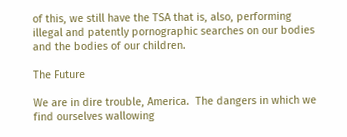of this, we still have the TSA that is, also, performing illegal and patently pornographic searches on our bodies and the bodies of our children.

The Future

We are in dire trouble, America.  The dangers in which we find ourselves wallowing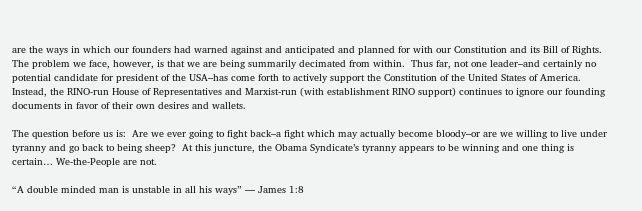are the ways in which our founders had warned against and anticipated and planned for with our Constitution and its Bill of Rights.  The problem we face, however, is that we are being summarily decimated from within.  Thus far, not one leader–and certainly no potential candidate for president of the USA–has come forth to actively support the Constitution of the United States of America.  Instead, the RINO-run House of Representatives and Marxist-run (with establishment RINO support) continues to ignore our founding documents in favor of their own desires and wallets.

The question before us is:  Are we ever going to fight back–a fight which may actually become bloody–or are we willing to live under tyranny and go back to being sheep?  At this juncture, the Obama Syndicate’s tyranny appears to be winning and one thing is certain… We-the-People are not.

“A double minded man is unstable in all his ways” — James 1:8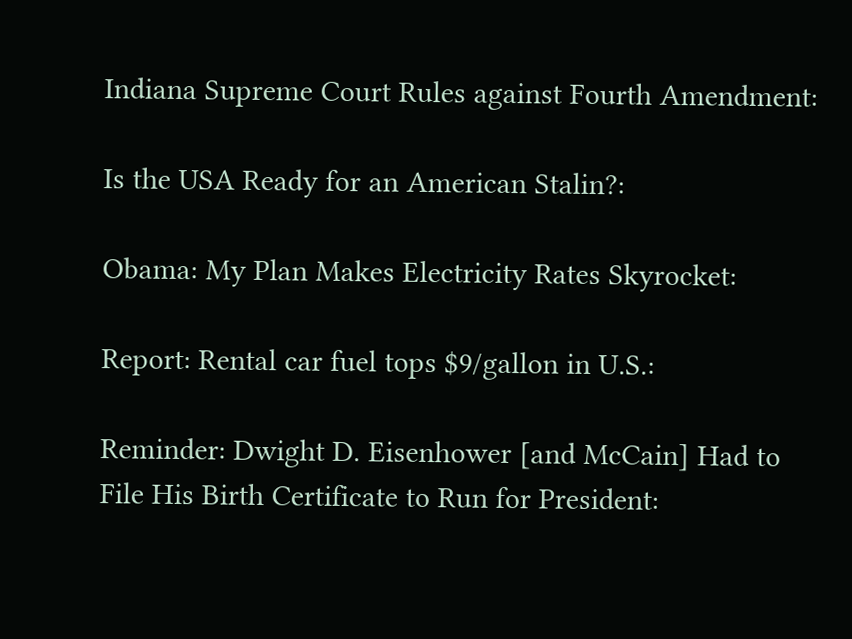Indiana Supreme Court Rules against Fourth Amendment:

Is the USA Ready for an American Stalin?:

Obama: My Plan Makes Electricity Rates Skyrocket:

Report: Rental car fuel tops $9/gallon in U.S.:

Reminder: Dwight D. Eisenhower [and McCain] Had to File His Birth Certificate to Run for President: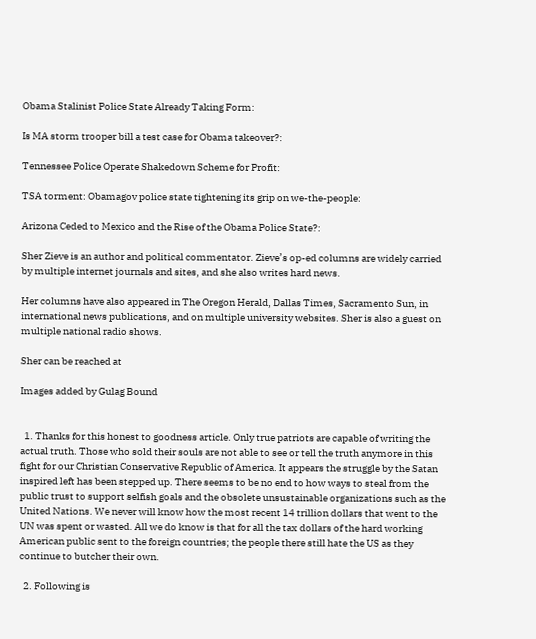Obama Stalinist Police State Already Taking Form:

Is MA storm trooper bill a test case for Obama takeover?:

Tennessee Police Operate Shakedown Scheme for Profit:

TSA torment: Obamagov police state tightening its grip on we-the-people:

Arizona Ceded to Mexico and the Rise of the Obama Police State?:

Sher Zieve is an author and political commentator. Zieve’s op-ed columns are widely carried by multiple internet journals and sites, and she also writes hard news.

Her columns have also appeared in The Oregon Herald, Dallas Times, Sacramento Sun, in international news publications, and on multiple university websites. Sher is also a guest on multiple national radio shows.

Sher can be reached at

Images added by Gulag Bound


  1. Thanks for this honest to goodness article. Only true patriots are capable of writing the actual truth. Those who sold their souls are not able to see or tell the truth anymore in this fight for our Christian Conservative Republic of America. It appears the struggle by the Satan inspired left has been stepped up. There seems to be no end to how ways to steal from the public trust to support selfish goals and the obsolete unsustainable organizations such as the United Nations. We never will know how the most recent 14 trillion dollars that went to the UN was spent or wasted. All we do know is that for all the tax dollars of the hard working American public sent to the foreign countries; the people there still hate the US as they continue to butcher their own.

  2. Following is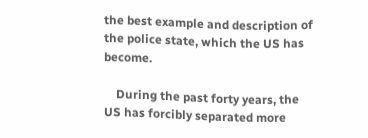the best example and description of the police state, which the US has become.

    During the past forty years, the US has forcibly separated more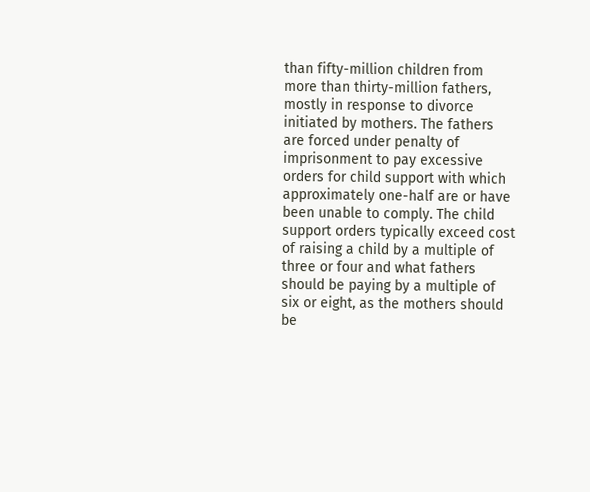than fifty-million children from more than thirty-million fathers, mostly in response to divorce initiated by mothers. The fathers are forced under penalty of imprisonment to pay excessive orders for child support with which approximately one-half are or have been unable to comply. The child support orders typically exceed cost of raising a child by a multiple of three or four and what fathers should be paying by a multiple of six or eight, as the mothers should be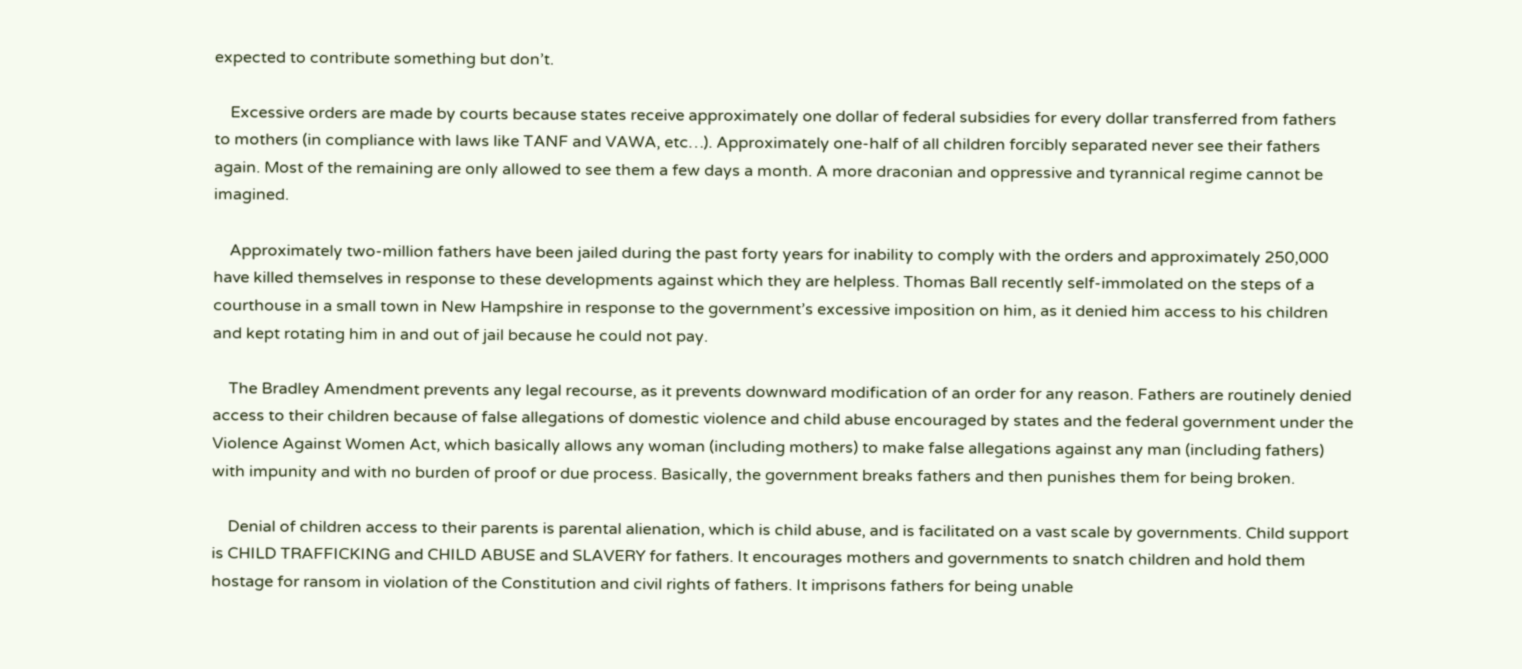expected to contribute something but don’t.

    Excessive orders are made by courts because states receive approximately one dollar of federal subsidies for every dollar transferred from fathers to mothers (in compliance with laws like TANF and VAWA, etc…). Approximately one-half of all children forcibly separated never see their fathers again. Most of the remaining are only allowed to see them a few days a month. A more draconian and oppressive and tyrannical regime cannot be imagined.

    Approximately two-million fathers have been jailed during the past forty years for inability to comply with the orders and approximately 250,000 have killed themselves in response to these developments against which they are helpless. Thomas Ball recently self-immolated on the steps of a courthouse in a small town in New Hampshire in response to the government’s excessive imposition on him, as it denied him access to his children and kept rotating him in and out of jail because he could not pay.

    The Bradley Amendment prevents any legal recourse, as it prevents downward modification of an order for any reason. Fathers are routinely denied access to their children because of false allegations of domestic violence and child abuse encouraged by states and the federal government under the Violence Against Women Act, which basically allows any woman (including mothers) to make false allegations against any man (including fathers) with impunity and with no burden of proof or due process. Basically, the government breaks fathers and then punishes them for being broken.

    Denial of children access to their parents is parental alienation, which is child abuse, and is facilitated on a vast scale by governments. Child support is CHILD TRAFFICKING and CHILD ABUSE and SLAVERY for fathers. It encourages mothers and governments to snatch children and hold them hostage for ransom in violation of the Constitution and civil rights of fathers. It imprisons fathers for being unable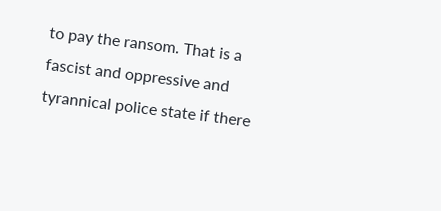to pay the ransom. That is a fascist and oppressive and tyrannical police state if there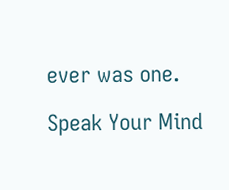ever was one.

Speak Your Mind